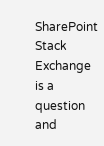SharePoint Stack Exchange is a question and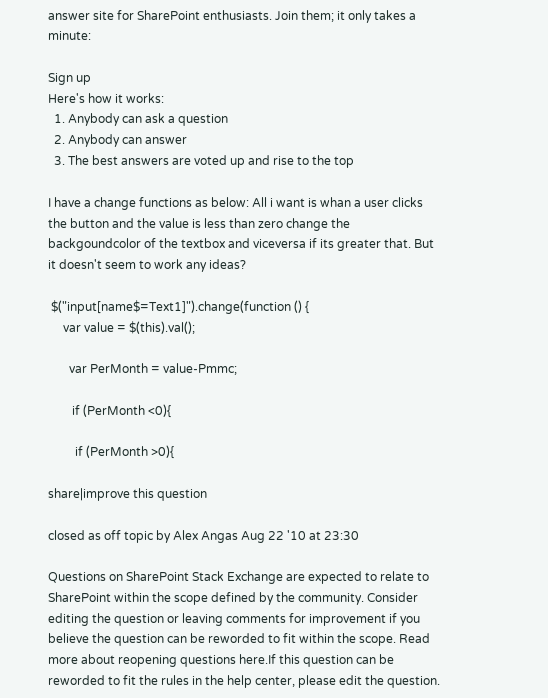answer site for SharePoint enthusiasts. Join them; it only takes a minute:

Sign up
Here's how it works:
  1. Anybody can ask a question
  2. Anybody can answer
  3. The best answers are voted up and rise to the top

I have a change functions as below: All i want is whan a user clicks the button and the value is less than zero change the backgoundcolor of the textbox and viceversa if its greater that. But it doesn't seem to work any ideas?

 $("input[name$=Text1]").change(function () {
     var value = $(this).val();

       var PerMonth = value-Pmmc;

        if (PerMonth <0){

         if (PerMonth >0){

share|improve this question

closed as off topic by Alex Angas Aug 22 '10 at 23:30

Questions on SharePoint Stack Exchange are expected to relate to SharePoint within the scope defined by the community. Consider editing the question or leaving comments for improvement if you believe the question can be reworded to fit within the scope. Read more about reopening questions here.If this question can be reworded to fit the rules in the help center, please edit the question.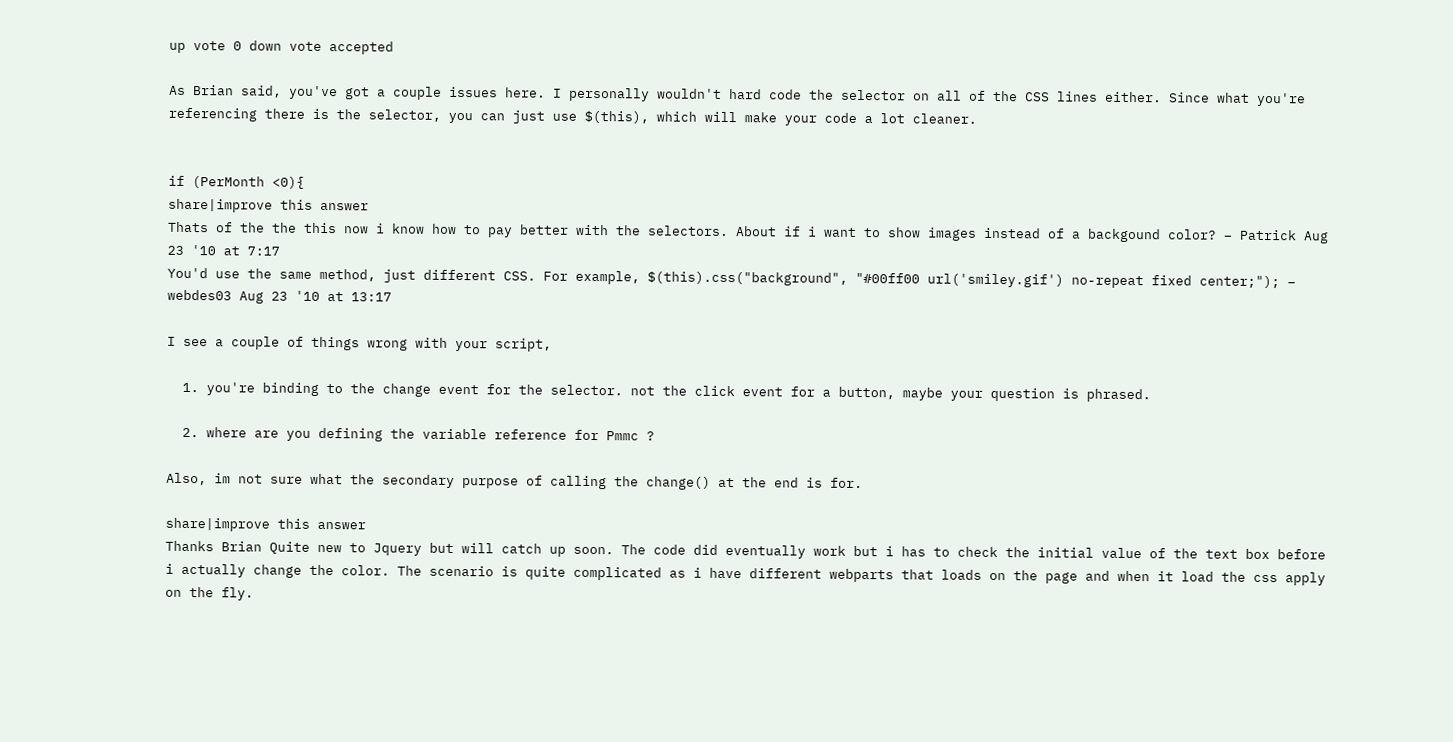up vote 0 down vote accepted

As Brian said, you've got a couple issues here. I personally wouldn't hard code the selector on all of the CSS lines either. Since what you're referencing there is the selector, you can just use $(this), which will make your code a lot cleaner.


if (PerMonth <0){
share|improve this answer
Thats of the the this now i know how to pay better with the selectors. About if i want to show images instead of a backgound color? – Patrick Aug 23 '10 at 7:17
You'd use the same method, just different CSS. For example, $(this).css("background", "#00ff00 url('smiley.gif') no-repeat fixed center;"); – webdes03 Aug 23 '10 at 13:17

I see a couple of things wrong with your script,

  1. you're binding to the change event for the selector. not the click event for a button, maybe your question is phrased.

  2. where are you defining the variable reference for Pmmc ?

Also, im not sure what the secondary purpose of calling the change() at the end is for.

share|improve this answer
Thanks Brian Quite new to Jquery but will catch up soon. The code did eventually work but i has to check the initial value of the text box before i actually change the color. The scenario is quite complicated as i have different webparts that loads on the page and when it load the css apply on the fly.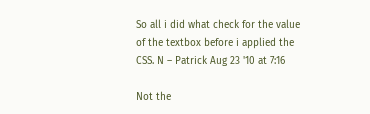So all i did what check for the value of the textbox before i applied the CSS. N – Patrick Aug 23 '10 at 7:16

Not the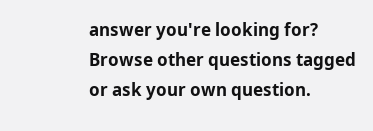answer you're looking for? Browse other questions tagged or ask your own question.